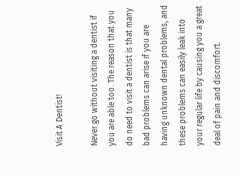Visit A Dentist!

Never go without visiting a dentist if you are able too. The reason that you do need to visit a dentist is that many bad problems can arise if you are having unknown dental problems, and these problems can easily leak into your regular life by causing you a great deal of pain and discomfort.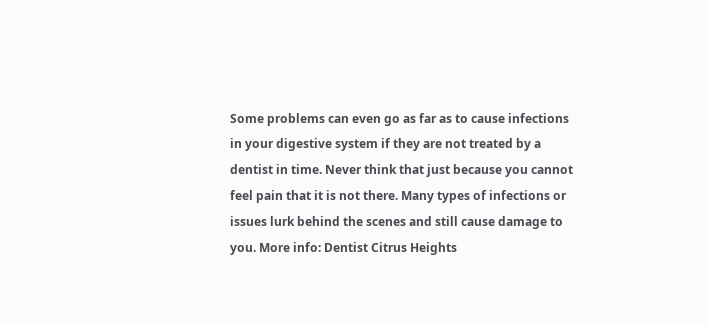Some problems can even go as far as to cause infections in your digestive system if they are not treated by a dentist in time. Never think that just because you cannot feel pain that it is not there. Many types of infections or issues lurk behind the scenes and still cause damage to you. More info: Dentist Citrus Heights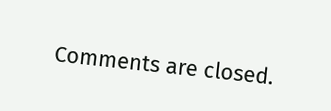Comments are closed.